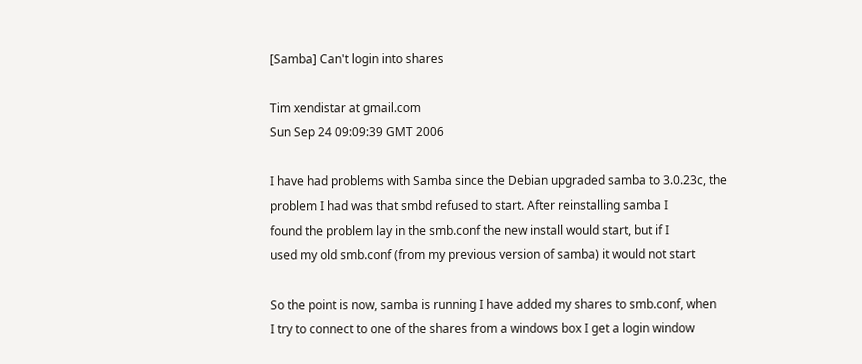[Samba] Can't login into shares

Tim xendistar at gmail.com
Sun Sep 24 09:09:39 GMT 2006

I have had problems with Samba since the Debian upgraded samba to 3.0.23c, the
problem I had was that smbd refused to start. After reinstalling samba I
found the problem lay in the smb.conf the new install would start, but if I
used my old smb.conf (from my previous version of samba) it would not start

So the point is now, samba is running I have added my shares to smb.conf, when
I try to connect to one of the shares from a windows box I get a login window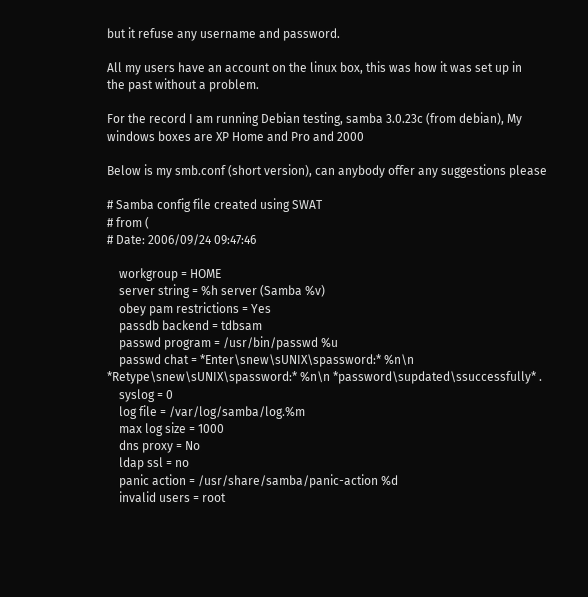but it refuse any username and password.

All my users have an account on the linux box, this was how it was set up in
the past without a problem.

For the record I am running Debian testing, samba 3.0.23c (from debian), My
windows boxes are XP Home and Pro and 2000

Below is my smb.conf (short version), can anybody offer any suggestions please

# Samba config file created using SWAT
# from (
# Date: 2006/09/24 09:47:46

    workgroup = HOME
    server string = %h server (Samba %v)
    obey pam restrictions = Yes
    passdb backend = tdbsam
    passwd program = /usr/bin/passwd %u
    passwd chat = *Enter\snew\sUNIX\spassword:* %n\n
*Retype\snew\sUNIX\spassword:* %n\n *password\supdated\ssuccessfully* .
    syslog = 0
    log file = /var/log/samba/log.%m
    max log size = 1000
    dns proxy = No
    ldap ssl = no
    panic action = /usr/share/samba/panic-action %d
    invalid users = root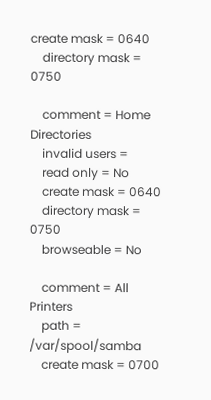create mask = 0640
    directory mask = 0750

    comment = Home Directories
    invalid users =
    read only = No
    create mask = 0640
    directory mask = 0750
    browseable = No

    comment = All Printers
    path = /var/spool/samba
    create mask = 0700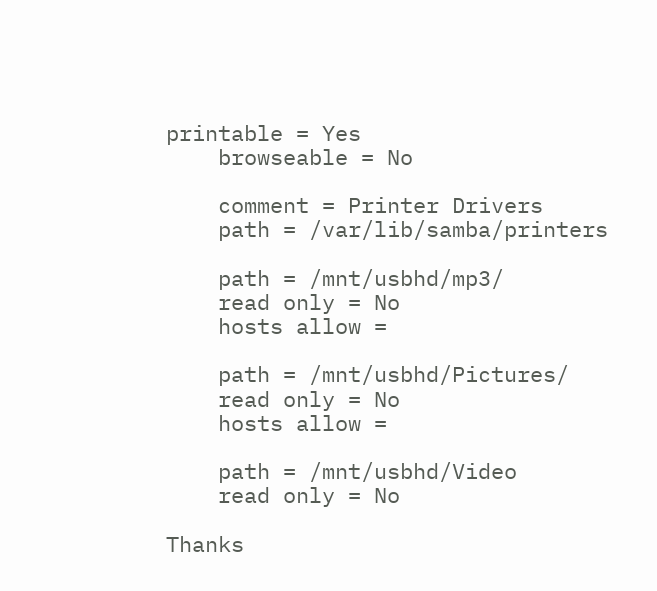printable = Yes
    browseable = No

    comment = Printer Drivers
    path = /var/lib/samba/printers

    path = /mnt/usbhd/mp3/
    read only = No
    hosts allow =

    path = /mnt/usbhd/Pictures/
    read only = No
    hosts allow =

    path = /mnt/usbhd/Video
    read only = No

Thanks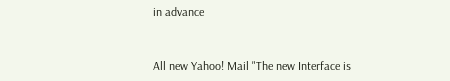in advance


All new Yahoo! Mail "The new Interface is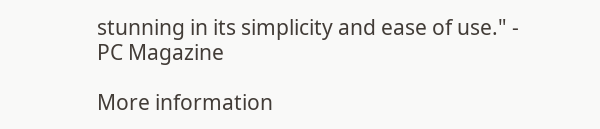stunning in its simplicity and ease of use." - PC Magazine

More information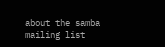about the samba mailing list